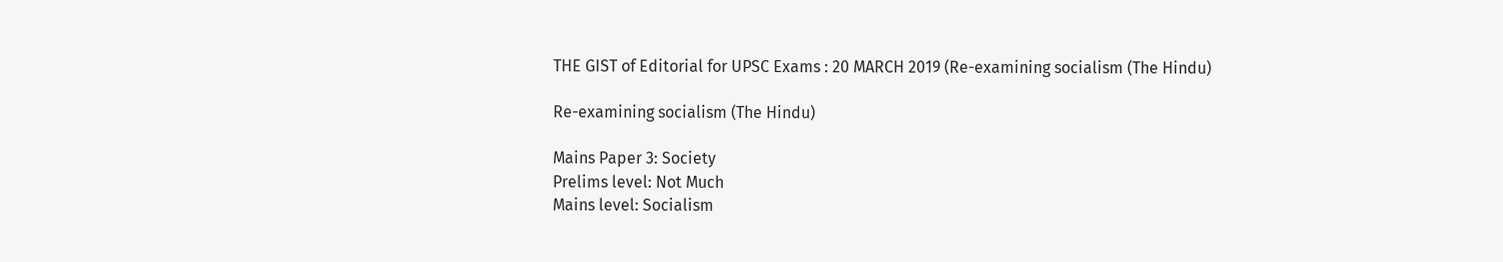THE GIST of Editorial for UPSC Exams : 20 MARCH 2019 (Re-examining socialism (The Hindu)

Re-examining socialism (The Hindu)

Mains Paper 3: Society
Prelims level: Not Much
Mains level: Socialism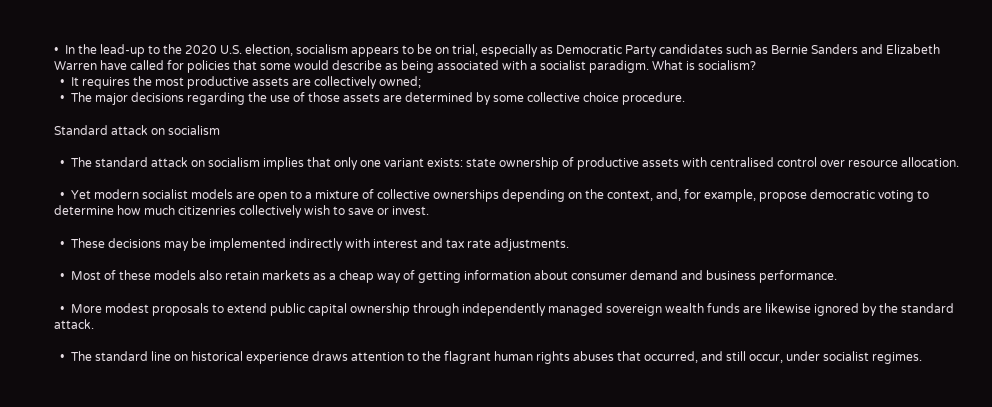•  In the lead-up to the 2020 U.S. election, socialism appears to be on trial, especially as Democratic Party candidates such as Bernie Sanders and Elizabeth Warren have called for policies that some would describe as being associated with a socialist paradigm. What is socialism?
  •  It requires the most productive assets are collectively owned;
  •  The major decisions regarding the use of those assets are determined by some collective choice procedure.

Standard attack on socialism

  •  The standard attack on socialism implies that only one variant exists: state ownership of productive assets with centralised control over resource allocation.

  •  Yet modern socialist models are open to a mixture of collective ownerships depending on the context, and, for example, propose democratic voting to determine how much citizenries collectively wish to save or invest.

  •  These decisions may be implemented indirectly with interest and tax rate adjustments.

  •  Most of these models also retain markets as a cheap way of getting information about consumer demand and business performance.

  •  More modest proposals to extend public capital ownership through independently managed sovereign wealth funds are likewise ignored by the standard attack.

  •  The standard line on historical experience draws attention to the flagrant human rights abuses that occurred, and still occur, under socialist regimes.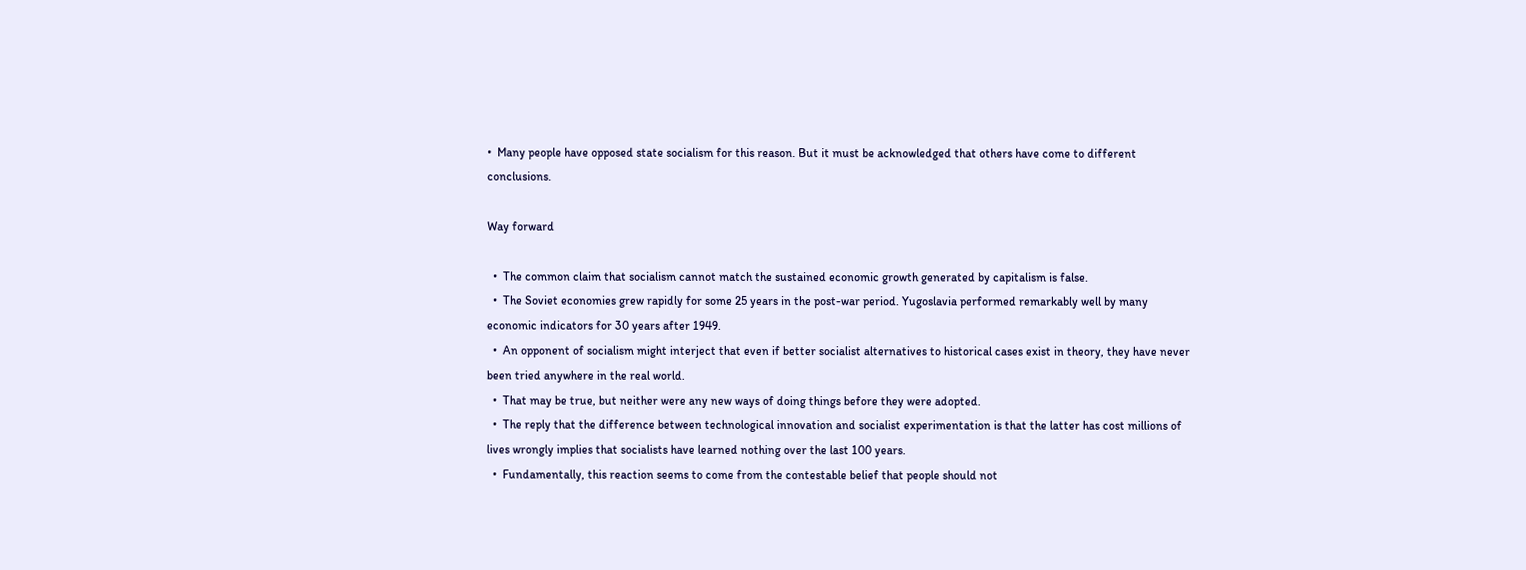•  Many people have opposed state socialism for this reason. But it must be acknowledged that others have come to different conclusions.

Way forward

  •  The common claim that socialism cannot match the sustained economic growth generated by capitalism is false.
  •  The Soviet economies grew rapidly for some 25 years in the post-war period. Yugoslavia performed remarkably well by many economic indicators for 30 years after 1949.
  •  An opponent of socialism might interject that even if better socialist alternatives to historical cases exist in theory, they have never been tried anywhere in the real world.
  •  That may be true, but neither were any new ways of doing things before they were adopted.
  •  The reply that the difference between technological innovation and socialist experimentation is that the latter has cost millions of lives wrongly implies that socialists have learned nothing over the last 100 years.
  •  Fundamentally, this reaction seems to come from the contestable belief that people should not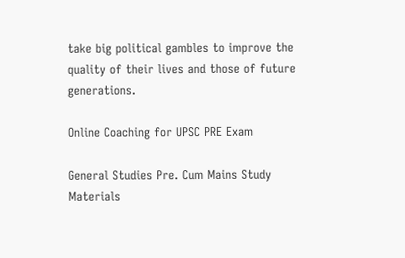take big political gambles to improve the quality of their lives and those of future generations.

Online Coaching for UPSC PRE Exam

General Studies Pre. Cum Mains Study Materials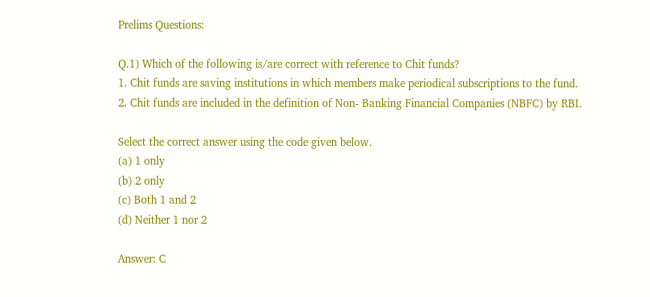Prelims Questions:

Q.1) Which of the following is/are correct with reference to Chit funds?
1. Chit funds are saving institutions in which members make periodical subscriptions to the fund.
2. Chit funds are included in the definition of Non- Banking Financial Companies (NBFC) by RBI.

Select the correct answer using the code given below.
(a) 1 only
(b) 2 only
(c) Both 1 and 2
(d) Neither 1 nor 2

Answer: C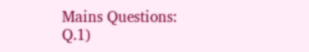Mains Questions:
Q.1)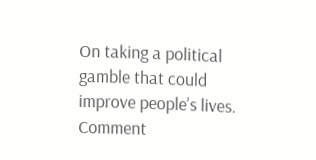On taking a political gamble that could improve people’s lives. Comment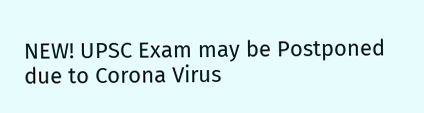NEW! UPSC Exam may be Postponed due to Corona Virus